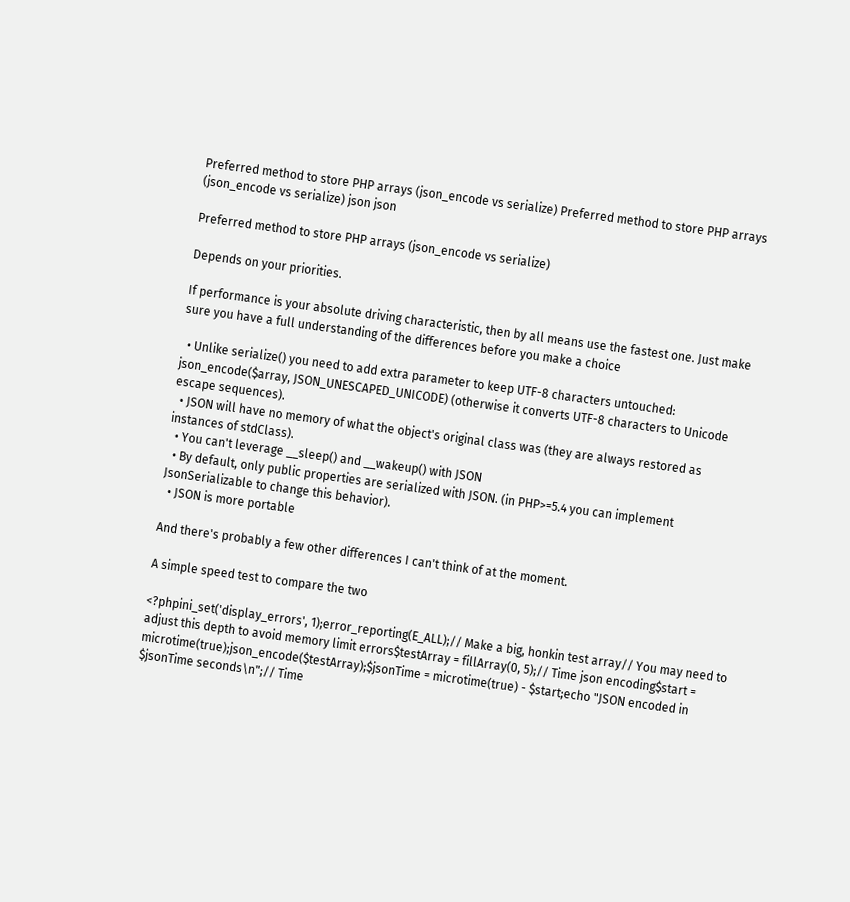Preferred method to store PHP arrays (json_encode vs serialize) Preferred method to store PHP arrays (json_encode vs serialize) json json

Preferred method to store PHP arrays (json_encode vs serialize)

Depends on your priorities.

If performance is your absolute driving characteristic, then by all means use the fastest one. Just make sure you have a full understanding of the differences before you make a choice

  • Unlike serialize() you need to add extra parameter to keep UTF-8 characters untouched: json_encode($array, JSON_UNESCAPED_UNICODE) (otherwise it converts UTF-8 characters to Unicode escape sequences).
  • JSON will have no memory of what the object's original class was (they are always restored as instances of stdClass).
  • You can't leverage __sleep() and __wakeup() with JSON
  • By default, only public properties are serialized with JSON. (in PHP>=5.4 you can implement JsonSerializable to change this behavior).
  • JSON is more portable

And there's probably a few other differences I can't think of at the moment.

A simple speed test to compare the two

<?phpini_set('display_errors', 1);error_reporting(E_ALL);// Make a big, honkin test array// You may need to adjust this depth to avoid memory limit errors$testArray = fillArray(0, 5);// Time json encoding$start = microtime(true);json_encode($testArray);$jsonTime = microtime(true) - $start;echo "JSON encoded in $jsonTime seconds\n";// Time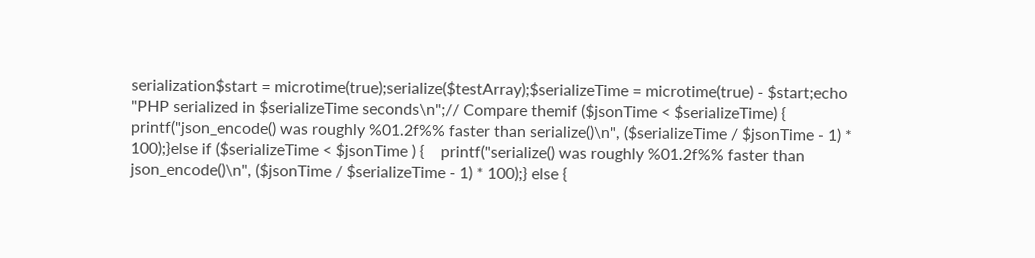serialization$start = microtime(true);serialize($testArray);$serializeTime = microtime(true) - $start;echo "PHP serialized in $serializeTime seconds\n";// Compare themif ($jsonTime < $serializeTime) {    printf("json_encode() was roughly %01.2f%% faster than serialize()\n", ($serializeTime / $jsonTime - 1) * 100);}else if ($serializeTime < $jsonTime ) {    printf("serialize() was roughly %01.2f%% faster than json_encode()\n", ($jsonTime / $serializeTime - 1) * 100);} else {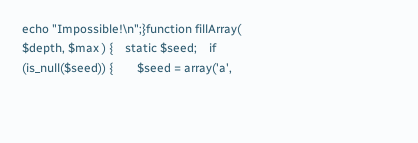echo "Impossible!\n";}function fillArray( $depth, $max ) {    static $seed;    if (is_null($seed)) {        $seed = array('a',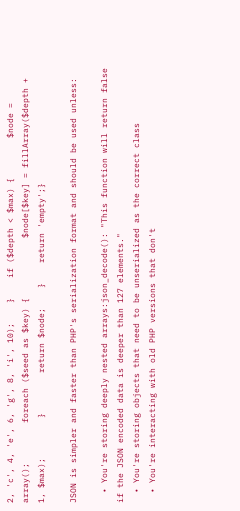2, 'c', 4, 'e', 6, 'g', 8, 'i', 10);    }    if ($depth < $max) {        $node = array();        foreach ($seed as $key) {            $node[$key] = fillArray($depth + 1, $max);        }        return $node;    }    return 'empty';}

JSON is simpler and faster than PHP's serialization format and should be used unless:

  • You're storing deeply nested arrays:json_decode(): "This function will return false if the JSON encoded data is deeper than 127 elements."
  • You're storing objects that need to be unserialized as the correct class
  • You're interacting with old PHP versions that don't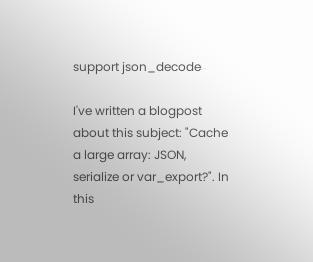support json_decode

I've written a blogpost about this subject: "Cache a large array: JSON, serialize or var_export?". In this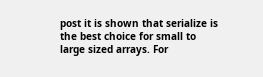post it is shown that serialize is the best choice for small to large sized arrays. For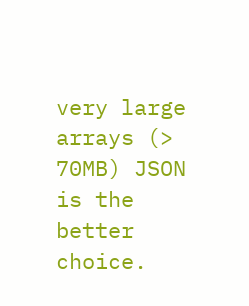very large arrays (> 70MB) JSON is the better choice.